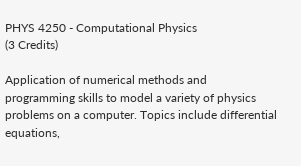PHYS 4250 - Computational Physics
(3 Credits)

Application of numerical methods and programming skills to model a variety of physics problems on a computer. Topics include differential equations,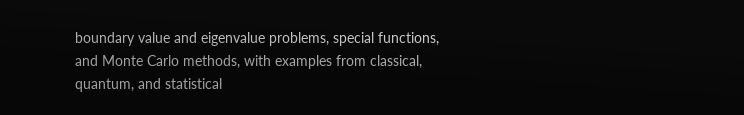boundary value and eigenvalue problems, special functions, and Monte Carlo methods, with examples from classical, quantum, and statistical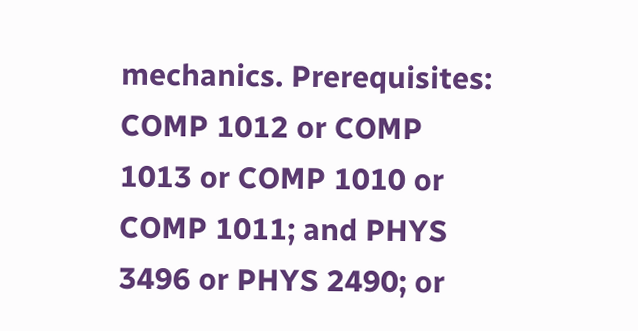mechanics. Prerequisites: COMP 1012 or COMP 1013 or COMP 1010 or COMP 1011; and PHYS 3496 or PHYS 2490; or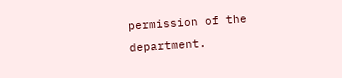permission of the department.